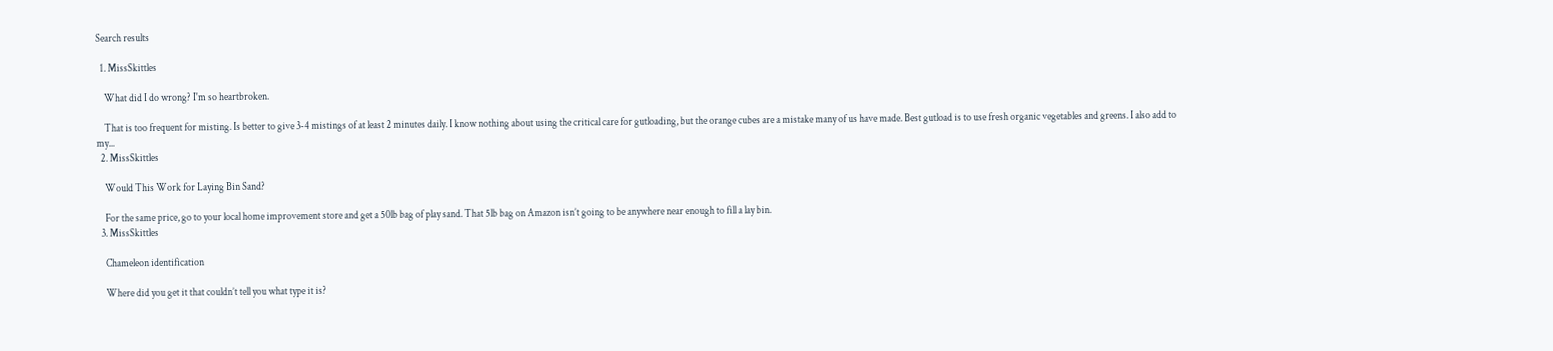Search results

  1. MissSkittles

    What did I do wrong? I'm so heartbroken.

    That is too frequent for misting. Is better to give 3-4 mistings of at least 2 minutes daily. I know nothing about using the critical care for gutloading, but the orange cubes are a mistake many of us have made. Best gutload is to use fresh organic vegetables and greens. I also add to my...
  2. MissSkittles

    Would This Work for Laying Bin Sand?

    For the same price, go to your local home improvement store and get a 50lb bag of play sand. That 5lb bag on Amazon isn’t going to be anywhere near enough to fill a lay bin.
  3. MissSkittles

    Chameleon identification

    Where did you get it that couldn’t tell you what type it is?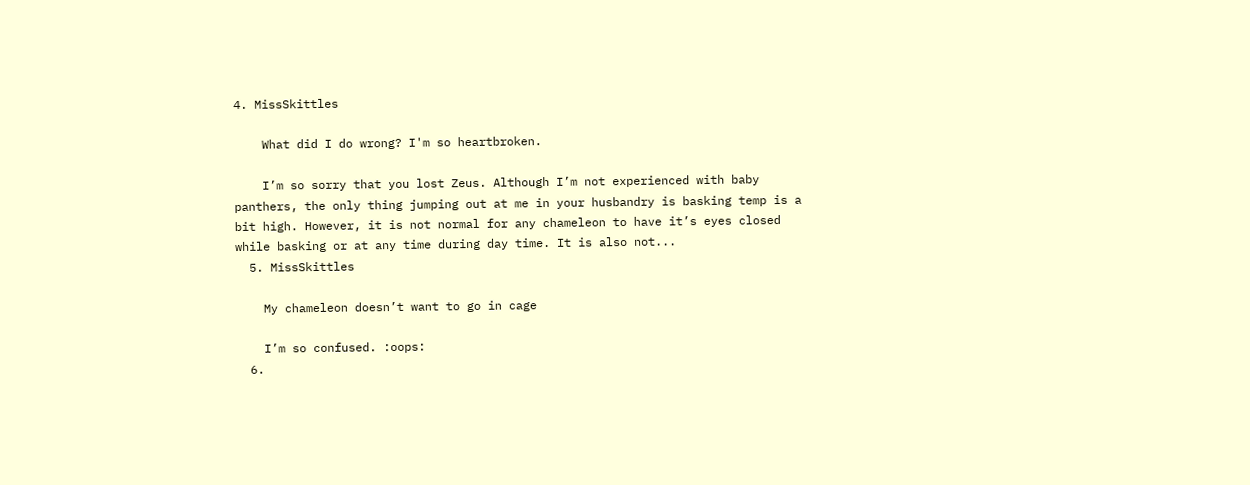4. MissSkittles

    What did I do wrong? I'm so heartbroken.

    I’m so sorry that you lost Zeus. Although I’m not experienced with baby panthers, the only thing jumping out at me in your husbandry is basking temp is a bit high. However, it is not normal for any chameleon to have it’s eyes closed while basking or at any time during day time. It is also not...
  5. MissSkittles

    My chameleon doesn’t want to go in cage

    I’m so confused. :oops:
  6.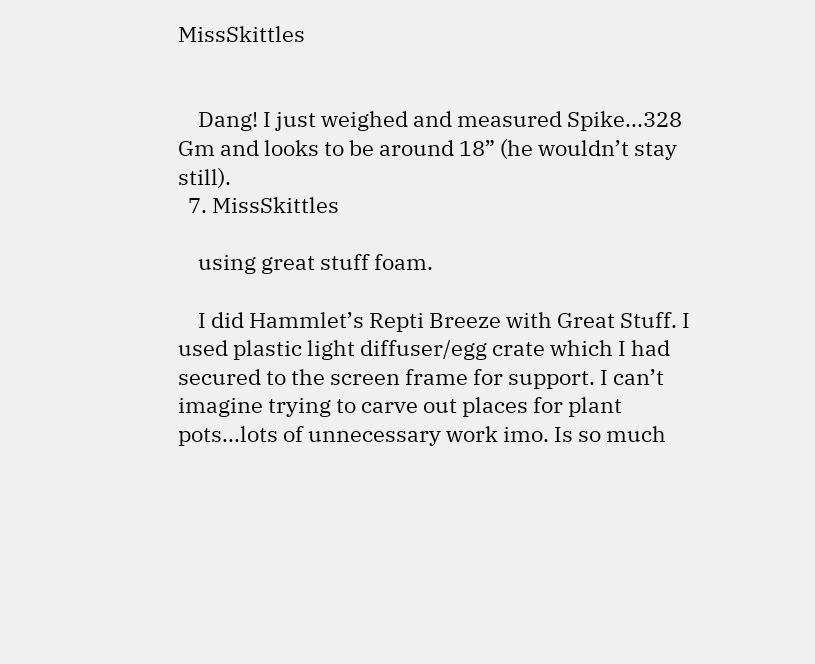MissSkittles


    Dang! I just weighed and measured Spike...328 Gm and looks to be around 18” (he wouldn’t stay still).
  7. MissSkittles

    using great stuff foam.

    I did Hammlet’s Repti Breeze with Great Stuff. I used plastic light diffuser/egg crate which I had secured to the screen frame for support. I can’t imagine trying to carve out places for plant pots...lots of unnecessary work imo. Is so much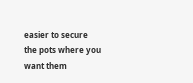easier to secure the pots where you want them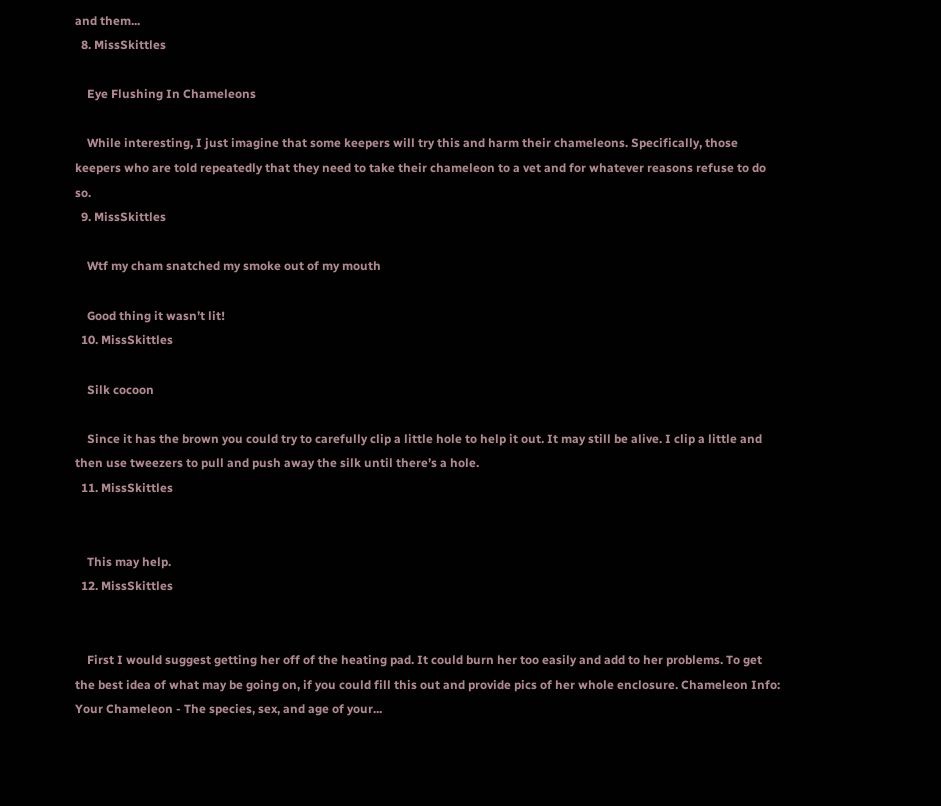and them...
  8. MissSkittles

    Eye Flushing In Chameleons

    While interesting, I just imagine that some keepers will try this and harm their chameleons. Specifically, those keepers who are told repeatedly that they need to take their chameleon to a vet and for whatever reasons refuse to do so.
  9. MissSkittles

    Wtf my cham snatched my smoke out of my mouth

    Good thing it wasn’t lit!
  10. MissSkittles

    Silk cocoon

    Since it has the brown you could try to carefully clip a little hole to help it out. It may still be alive. I clip a little and then use tweezers to pull and push away the silk until there’s a hole.
  11. MissSkittles


    This may help.
  12. MissSkittles


    First I would suggest getting her off of the heating pad. It could burn her too easily and add to her problems. To get the best idea of what may be going on, if you could fill this out and provide pics of her whole enclosure. Chameleon Info: Your Chameleon - The species, sex, and age of your...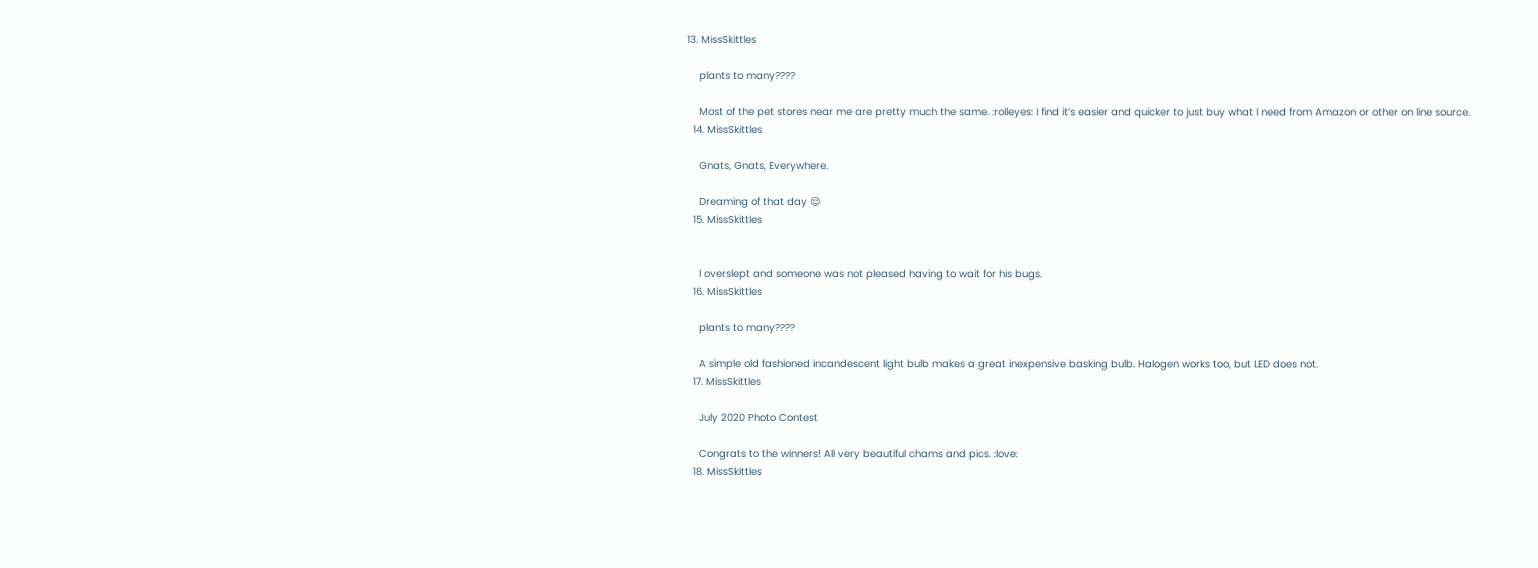13. MissSkittles

    plants to many????

    Most of the pet stores near me are pretty much the same. :rolleyes: I find it’s easier and quicker to just buy what I need from Amazon or other on line source.
  14. MissSkittles

    Gnats, Gnats, Everywhere.

    Dreaming of that day 😌
  15. MissSkittles


    I overslept and someone was not pleased having to wait for his bugs.
  16. MissSkittles

    plants to many????

    A simple old fashioned incandescent light bulb makes a great inexpensive basking bulb. Halogen works too, but LED does not.
  17. MissSkittles

    July 2020 Photo Contest

    Congrats to the winners! All very beautiful chams and pics. :love:
  18. MissSkittles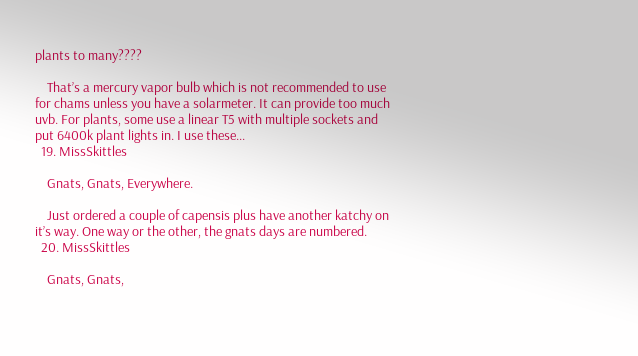plants to many????

    That’s a mercury vapor bulb which is not recommended to use for chams unless you have a solarmeter. It can provide too much uvb. For plants, some use a linear T5 with multiple sockets and put 6400k plant lights in. I use these...
  19. MissSkittles

    Gnats, Gnats, Everywhere.

    Just ordered a couple of capensis plus have another katchy on it’s way. One way or the other, the gnats days are numbered.
  20. MissSkittles

    Gnats, Gnats,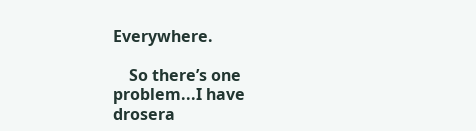Everywhere.

    So there’s one problem...I have drosera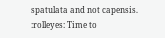spatulata and not capensis. :rolleyes: Time to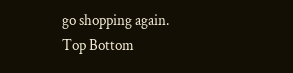go shopping again.
Top Bottom